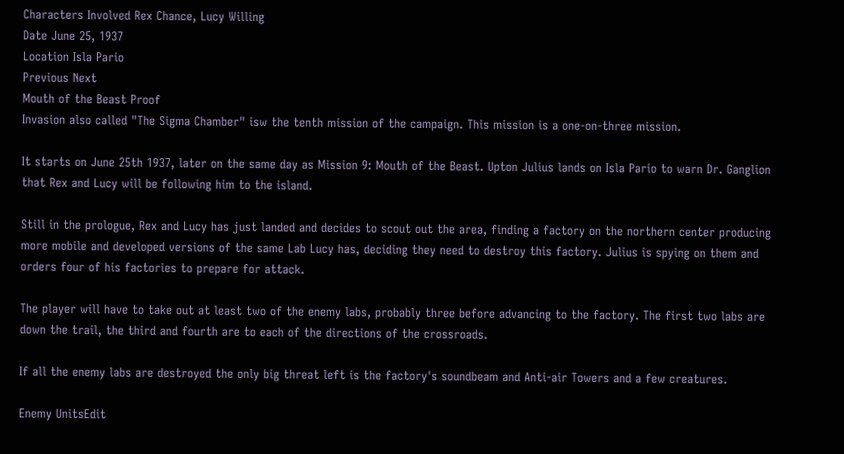Characters Involved Rex Chance, Lucy Willing
Date June 25, 1937
Location Isla Pario
Previous Next
Mouth of the Beast Proof
Invasion also called "The Sigma Chamber" isw the tenth mission of the campaign. This mission is a one-on-three mission.

It starts on June 25th 1937, later on the same day as Mission 9: Mouth of the Beast. Upton Julius lands on Isla Pario to warn Dr. Ganglion that Rex and Lucy will be following him to the island.

Still in the prologue, Rex and Lucy has just landed and decides to scout out the area, finding a factory on the northern center producing more mobile and developed versions of the same Lab Lucy has, deciding they need to destroy this factory. Julius is spying on them and orders four of his factories to prepare for attack.

The player will have to take out at least two of the enemy labs, probably three before advancing to the factory. The first two labs are down the trail, the third and fourth are to each of the directions of the crossroads.

If all the enemy labs are destroyed the only big threat left is the factory's soundbeam and Anti-air Towers and a few creatures.

Enemy UnitsEdit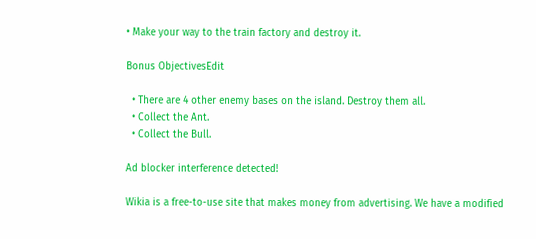• Make your way to the train factory and destroy it.

Bonus ObjectivesEdit

  • There are 4 other enemy bases on the island. Destroy them all.
  • Collect the Ant.
  • Collect the Bull.

Ad blocker interference detected!

Wikia is a free-to-use site that makes money from advertising. We have a modified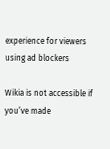experience for viewers using ad blockers

Wikia is not accessible if you’ve made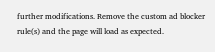further modifications. Remove the custom ad blocker rule(s) and the page will load as expected.